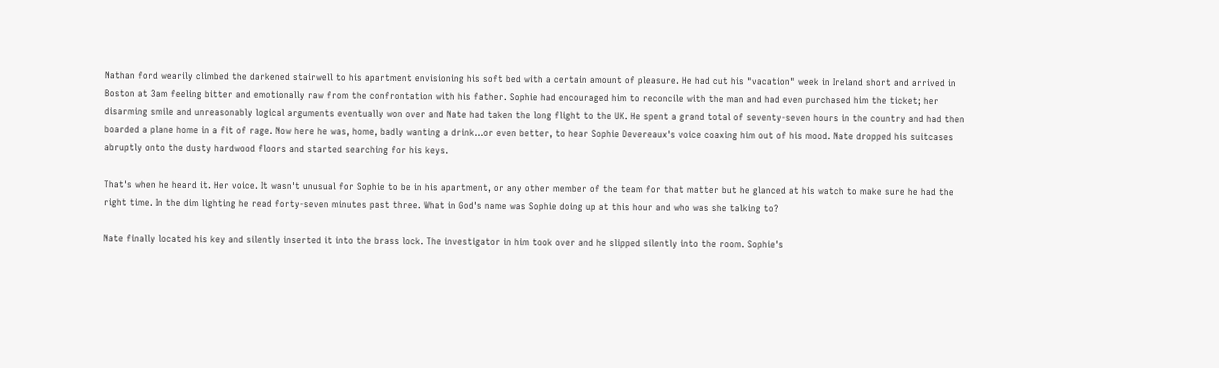Nathan ford wearily climbed the darkened stairwell to his apartment envisioning his soft bed with a certain amount of pleasure. He had cut his "vacation" week in Ireland short and arrived in Boston at 3am feeling bitter and emotionally raw from the confrontation with his father. Sophie had encouraged him to reconcile with the man and had even purchased him the ticket; her disarming smile and unreasonably logical arguments eventually won over and Nate had taken the long flight to the UK. He spent a grand total of seventy-seven hours in the country and had then boarded a plane home in a fit of rage. Now here he was, home, badly wanting a drink…or even better, to hear Sophie Devereaux's voice coaxing him out of his mood. Nate dropped his suitcases abruptly onto the dusty hardwood floors and started searching for his keys.

That's when he heard it. Her voice. It wasn't unusual for Sophie to be in his apartment, or any other member of the team for that matter but he glanced at his watch to make sure he had the right time. In the dim lighting he read forty-seven minutes past three. What in God's name was Sophie doing up at this hour and who was she talking to?

Nate finally located his key and silently inserted it into the brass lock. The investigator in him took over and he slipped silently into the room. Sophie's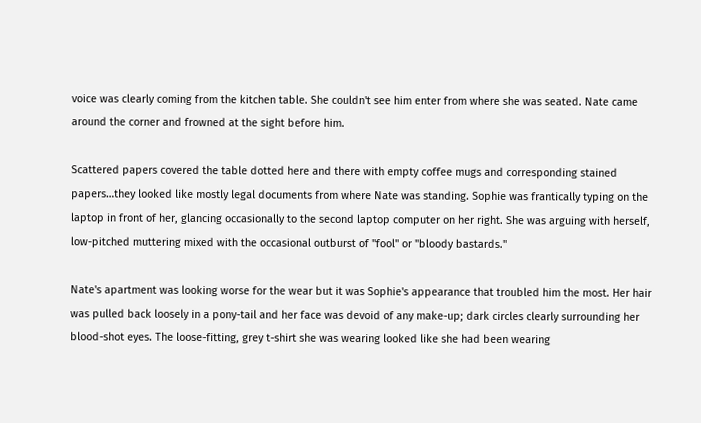voice was clearly coming from the kitchen table. She couldn't see him enter from where she was seated. Nate came around the corner and frowned at the sight before him.

Scattered papers covered the table dotted here and there with empty coffee mugs and corresponding stained papers…they looked like mostly legal documents from where Nate was standing. Sophie was frantically typing on the laptop in front of her, glancing occasionally to the second laptop computer on her right. She was arguing with herself, low-pitched muttering mixed with the occasional outburst of "fool" or "bloody bastards."

Nate's apartment was looking worse for the wear but it was Sophie's appearance that troubled him the most. Her hair was pulled back loosely in a pony-tail and her face was devoid of any make-up; dark circles clearly surrounding her blood-shot eyes. The loose-fitting, grey t-shirt she was wearing looked like she had been wearing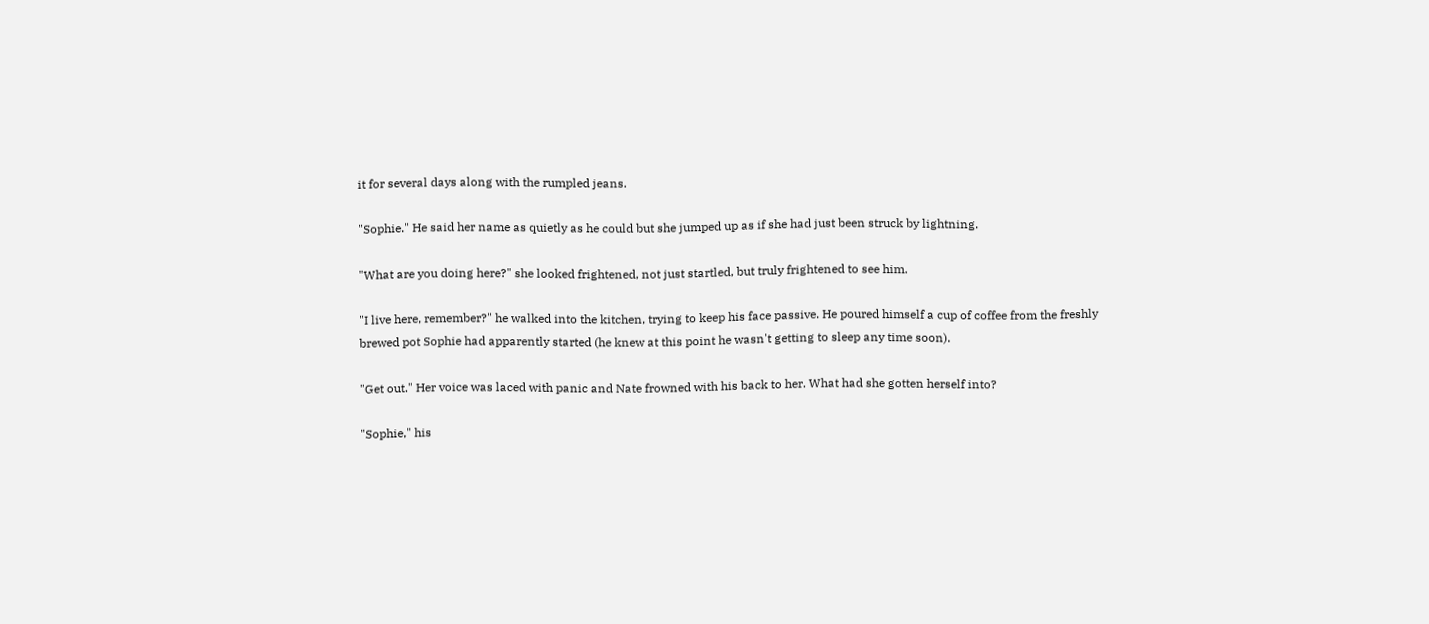it for several days along with the rumpled jeans.

"Sophie." He said her name as quietly as he could but she jumped up as if she had just been struck by lightning.

"What are you doing here?" she looked frightened, not just startled, but truly frightened to see him.

"I live here, remember?" he walked into the kitchen, trying to keep his face passive. He poured himself a cup of coffee from the freshly brewed pot Sophie had apparently started (he knew at this point he wasn't getting to sleep any time soon).

"Get out." Her voice was laced with panic and Nate frowned with his back to her. What had she gotten herself into?

"Sophie," his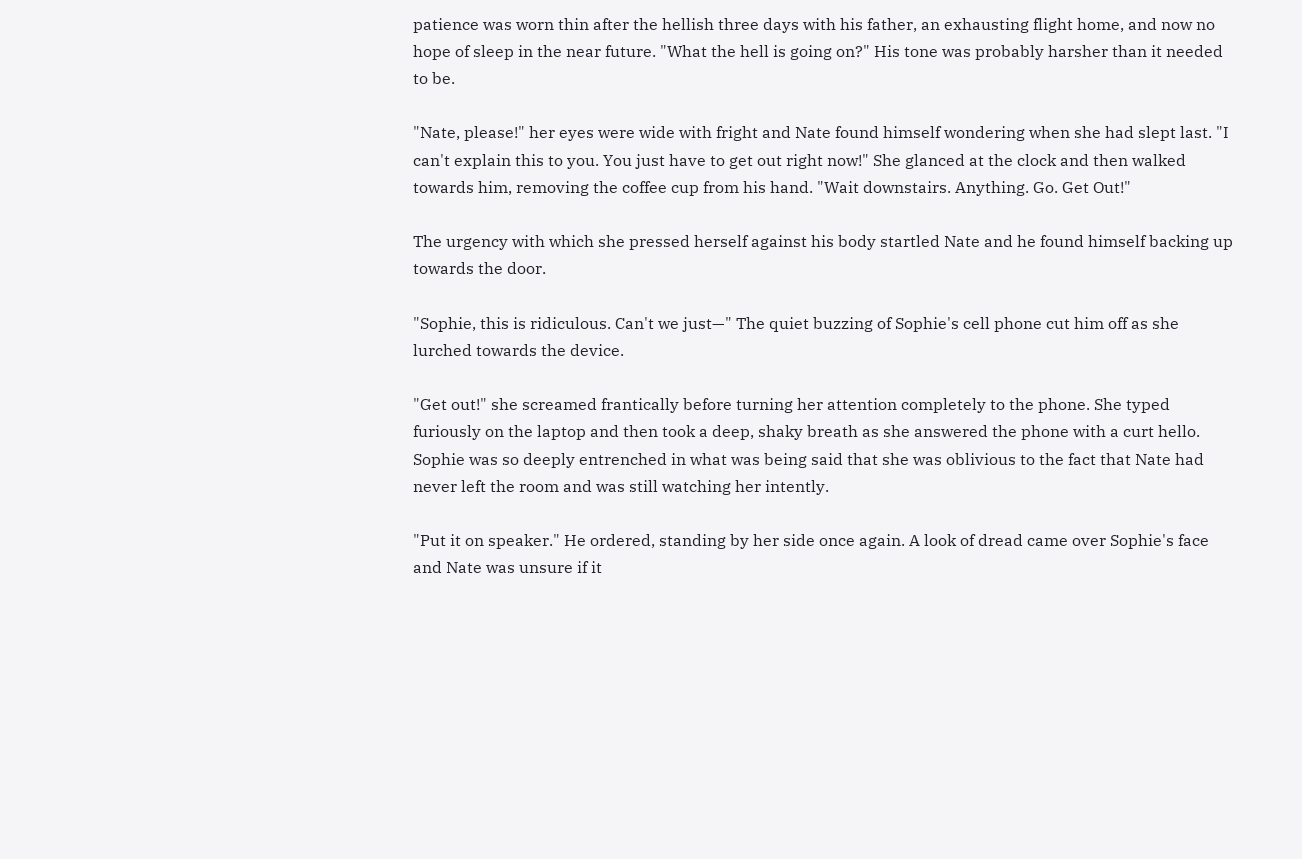patience was worn thin after the hellish three days with his father, an exhausting flight home, and now no hope of sleep in the near future. "What the hell is going on?" His tone was probably harsher than it needed to be.

"Nate, please!" her eyes were wide with fright and Nate found himself wondering when she had slept last. "I can't explain this to you. You just have to get out right now!" She glanced at the clock and then walked towards him, removing the coffee cup from his hand. "Wait downstairs. Anything. Go. Get Out!"

The urgency with which she pressed herself against his body startled Nate and he found himself backing up towards the door.

"Sophie, this is ridiculous. Can't we just—" The quiet buzzing of Sophie's cell phone cut him off as she lurched towards the device.

"Get out!" she screamed frantically before turning her attention completely to the phone. She typed furiously on the laptop and then took a deep, shaky breath as she answered the phone with a curt hello. Sophie was so deeply entrenched in what was being said that she was oblivious to the fact that Nate had never left the room and was still watching her intently.

"Put it on speaker." He ordered, standing by her side once again. A look of dread came over Sophie's face and Nate was unsure if it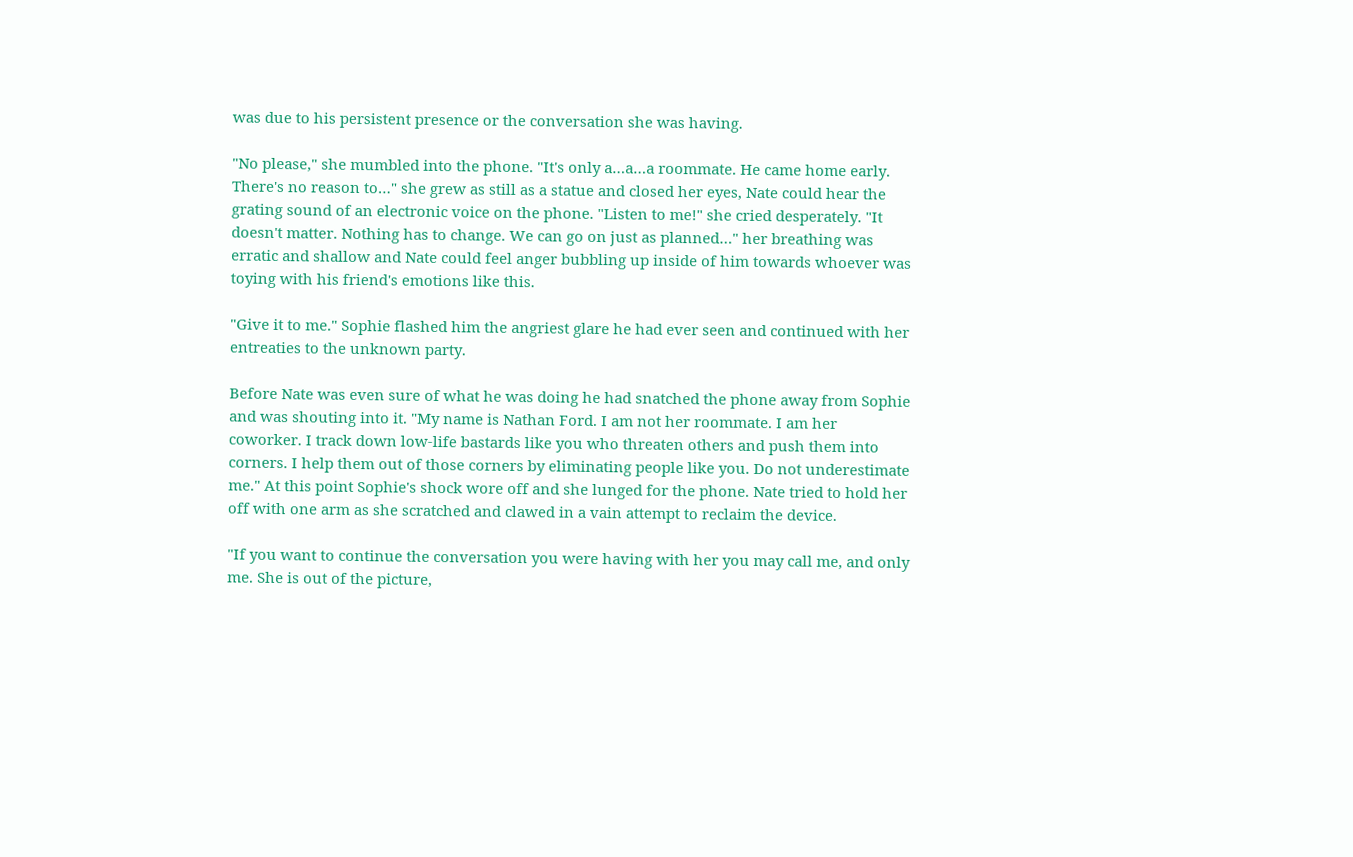was due to his persistent presence or the conversation she was having.

"No please," she mumbled into the phone. "It's only a…a…a roommate. He came home early. There's no reason to…" she grew as still as a statue and closed her eyes, Nate could hear the grating sound of an electronic voice on the phone. "Listen to me!" she cried desperately. "It doesn't matter. Nothing has to change. We can go on just as planned…" her breathing was erratic and shallow and Nate could feel anger bubbling up inside of him towards whoever was toying with his friend's emotions like this.

"Give it to me." Sophie flashed him the angriest glare he had ever seen and continued with her entreaties to the unknown party.

Before Nate was even sure of what he was doing he had snatched the phone away from Sophie and was shouting into it. "My name is Nathan Ford. I am not her roommate. I am her coworker. I track down low-life bastards like you who threaten others and push them into corners. I help them out of those corners by eliminating people like you. Do not underestimate me." At this point Sophie's shock wore off and she lunged for the phone. Nate tried to hold her off with one arm as she scratched and clawed in a vain attempt to reclaim the device.

"If you want to continue the conversation you were having with her you may call me, and only me. She is out of the picture,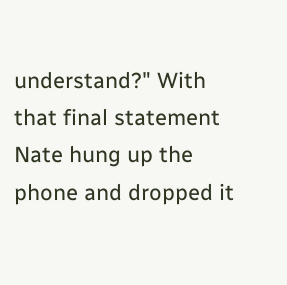understand?" With that final statement Nate hung up the phone and dropped it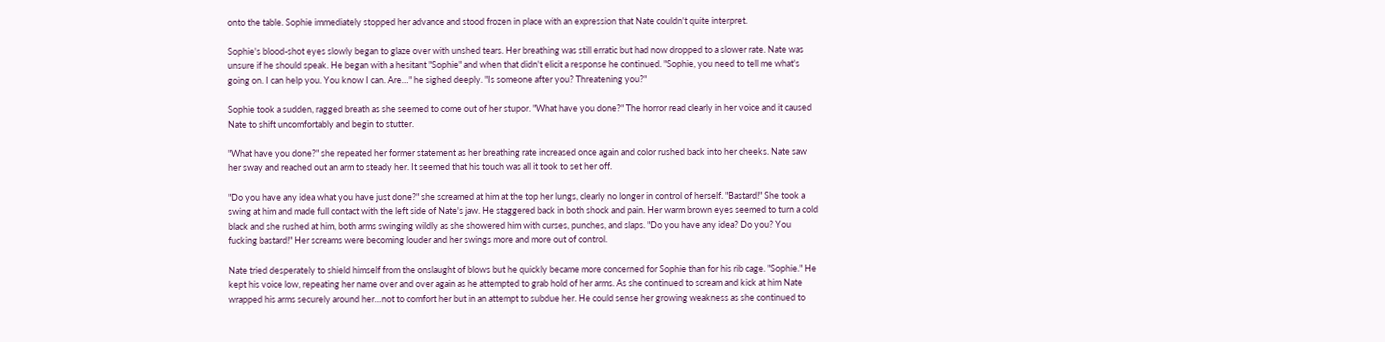onto the table. Sophie immediately stopped her advance and stood frozen in place with an expression that Nate couldn't quite interpret.

Sophie's blood-shot eyes slowly began to glaze over with unshed tears. Her breathing was still erratic but had now dropped to a slower rate. Nate was unsure if he should speak. He began with a hesitant "Sophie" and when that didn't elicit a response he continued. "Sophie, you need to tell me what's going on. I can help you. You know I can. Are…" he sighed deeply. "Is someone after you? Threatening you?"

Sophie took a sudden, ragged breath as she seemed to come out of her stupor. "What have you done?" The horror read clearly in her voice and it caused Nate to shift uncomfortably and begin to stutter.

"What have you done?" she repeated her former statement as her breathing rate increased once again and color rushed back into her cheeks. Nate saw her sway and reached out an arm to steady her. It seemed that his touch was all it took to set her off.

"Do you have any idea what you have just done?" she screamed at him at the top her lungs, clearly no longer in control of herself. "Bastard!" She took a swing at him and made full contact with the left side of Nate's jaw. He staggered back in both shock and pain. Her warm brown eyes seemed to turn a cold black and she rushed at him, both arms swinging wildly as she showered him with curses, punches, and slaps. "Do you have any idea? Do you? You fucking bastard!" Her screams were becoming louder and her swings more and more out of control.

Nate tried desperately to shield himself from the onslaught of blows but he quickly became more concerned for Sophie than for his rib cage. "Sophie." He kept his voice low, repeating her name over and over again as he attempted to grab hold of her arms. As she continued to scream and kick at him Nate wrapped his arms securely around her…not to comfort her but in an attempt to subdue her. He could sense her growing weakness as she continued to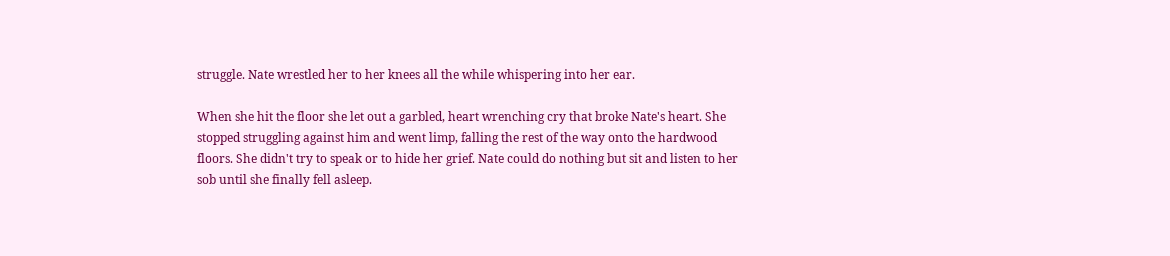struggle. Nate wrestled her to her knees all the while whispering into her ear.

When she hit the floor she let out a garbled, heart wrenching cry that broke Nate's heart. She stopped struggling against him and went limp, falling the rest of the way onto the hardwood floors. She didn't try to speak or to hide her grief. Nate could do nothing but sit and listen to her sob until she finally fell asleep.